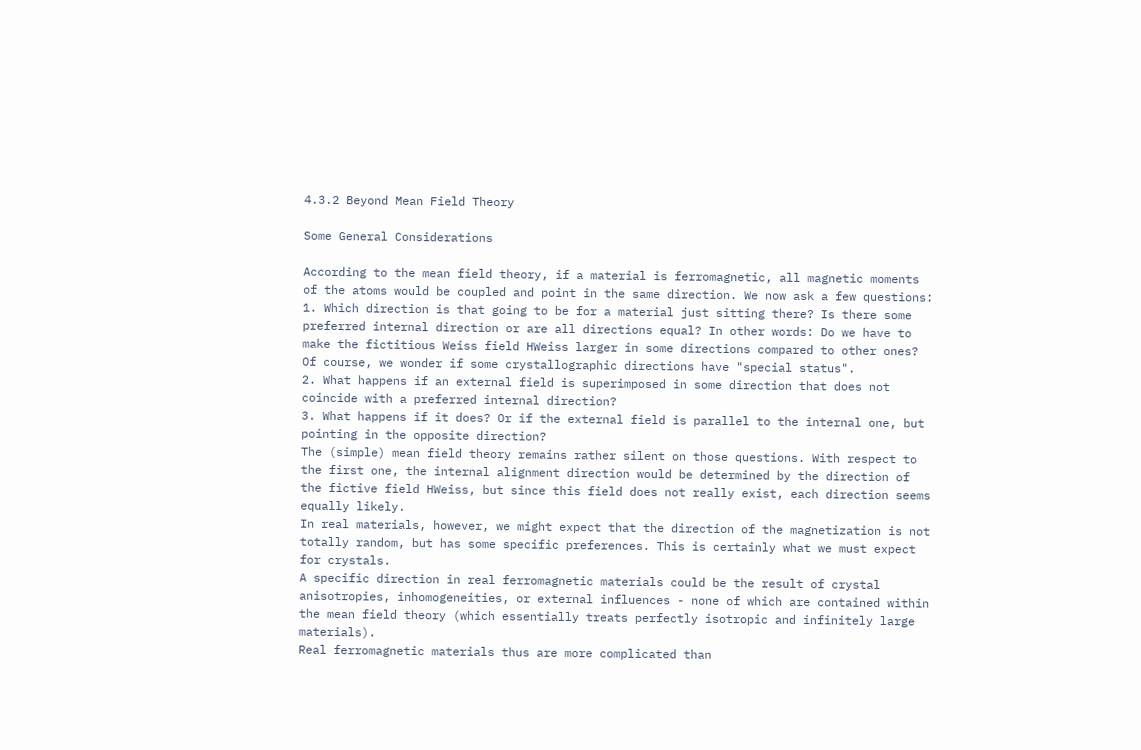4.3.2 Beyond Mean Field Theory

Some General Considerations

According to the mean field theory, if a material is ferromagnetic, all magnetic moments of the atoms would be coupled and point in the same direction. We now ask a few questions:
1. Which direction is that going to be for a material just sitting there? Is there some preferred internal direction or are all directions equal? In other words: Do we have to make the fictitious Weiss field HWeiss larger in some directions compared to other ones? Of course, we wonder if some crystallographic directions have "special status".
2. What happens if an external field is superimposed in some direction that does not coincide with a preferred internal direction?
3. What happens if it does? Or if the external field is parallel to the internal one, but pointing in the opposite direction?
The (simple) mean field theory remains rather silent on those questions. With respect to the first one, the internal alignment direction would be determined by the direction of the fictive field HWeiss, but since this field does not really exist, each direction seems equally likely.
In real materials, however, we might expect that the direction of the magnetization is not totally random, but has some specific preferences. This is certainly what we must expect for crystals.
A specific direction in real ferromagnetic materials could be the result of crystal anisotropies, inhomogeneities, or external influences - none of which are contained within the mean field theory (which essentially treats perfectly isotropic and infinitely large materials).
Real ferromagnetic materials thus are more complicated than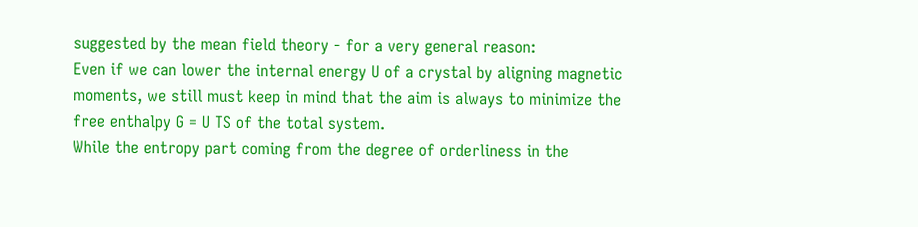suggested by the mean field theory - for a very general reason:
Even if we can lower the internal energy U of a crystal by aligning magnetic moments, we still must keep in mind that the aim is always to minimize the free enthalpy G = U TS of the total system.
While the entropy part coming from the degree of orderliness in the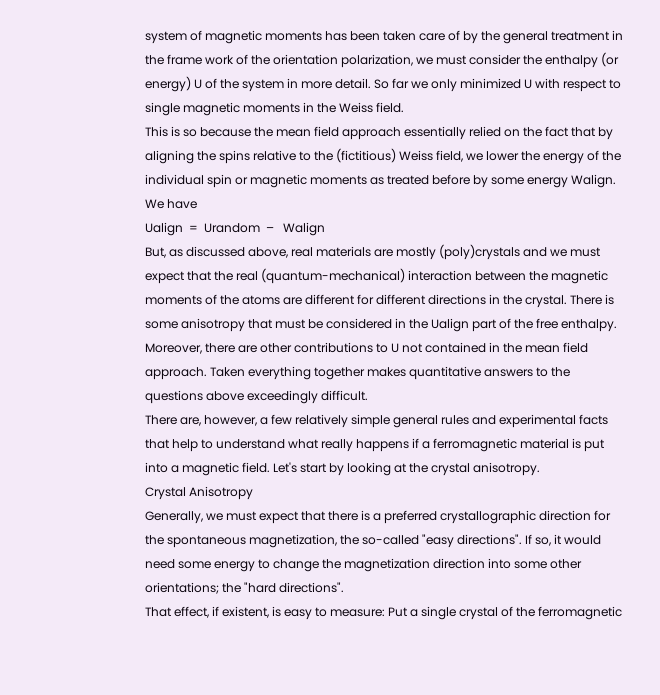system of magnetic moments has been taken care of by the general treatment in the frame work of the orientation polarization, we must consider the enthalpy (or energy) U of the system in more detail. So far we only minimized U with respect to single magnetic moments in the Weiss field.
This is so because the mean field approach essentially relied on the fact that by aligning the spins relative to the (fictitious) Weiss field, we lower the energy of the individual spin or magnetic moments as treated before by some energy Walign. We have
Ualign  =  Urandom  –   Walign
But, as discussed above, real materials are mostly (poly)crystals and we must expect that the real (quantum-mechanical) interaction between the magnetic moments of the atoms are different for different directions in the crystal. There is some anisotropy that must be considered in the Ualign part of the free enthalpy.
Moreover, there are other contributions to U not contained in the mean field approach. Taken everything together makes quantitative answers to the questions above exceedingly difficult.
There are, however, a few relatively simple general rules and experimental facts that help to understand what really happens if a ferromagnetic material is put into a magnetic field. Let's start by looking at the crystal anisotropy.
Crystal Anisotropy
Generally, we must expect that there is a preferred crystallographic direction for the spontaneous magnetization, the so-called "easy directions". If so, it would need some energy to change the magnetization direction into some other orientations; the "hard directions".
That effect, if existent, is easy to measure: Put a single crystal of the ferromagnetic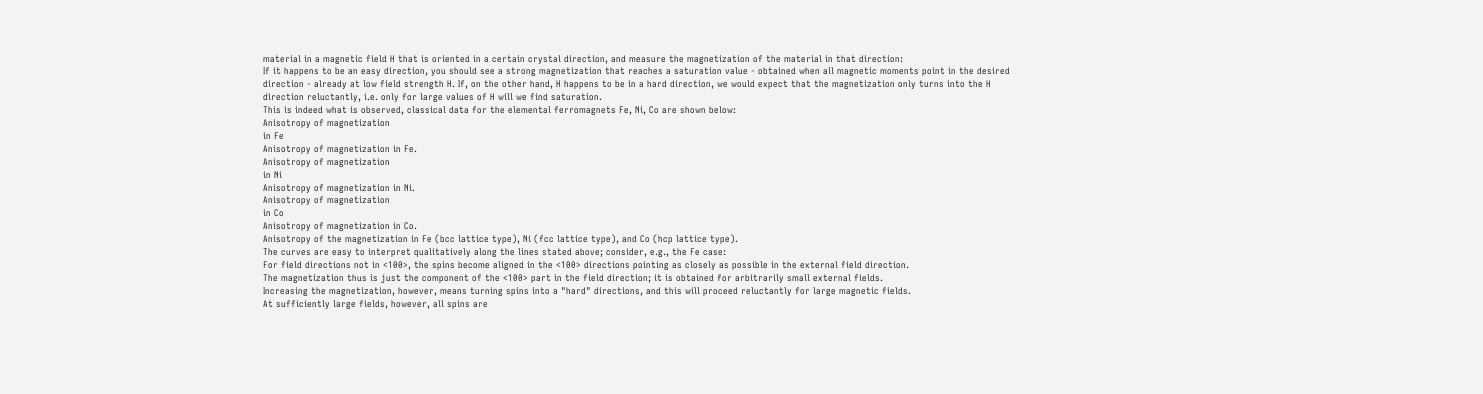material in a magnetic field H that is oriented in a certain crystal direction, and measure the magnetization of the material in that direction:
If it happens to be an easy direction, you should see a strong magnetization that reaches a saturation value - obtained when all magnetic moments point in the desired direction - already at low field strength H. If, on the other hand, H happens to be in a hard direction, we would expect that the magnetization only turns into the H direction reluctantly, i.e. only for large values of H will we find saturation.
This is indeed what is observed, classical data for the elemental ferromagnets Fe, Ni, Co are shown below:
Anisotropy of magnetization
in Fe
Anisotropy of magnetization in Fe.
Anisotropy of magnetization
in Ni
Anisotropy of magnetization in Ni.
Anisotropy of magnetization
in Co
Anisotropy of magnetization in Co.
Anisotropy of the magnetization in Fe (bcc lattice type), Ni (fcc lattice type), and Co (hcp lattice type).
The curves are easy to interpret qualitatively along the lines stated above; consider, e.g., the Fe case:
For field directions not in <100>, the spins become aligned in the <100> directions pointing as closely as possible in the external field direction.
The magnetization thus is just the component of the <100> part in the field direction; it is obtained for arbitrarily small external fields.
Increasing the magnetization, however, means turning spins into a "hard" directions, and this will proceed reluctantly for large magnetic fields.
At sufficiently large fields, however, all spins are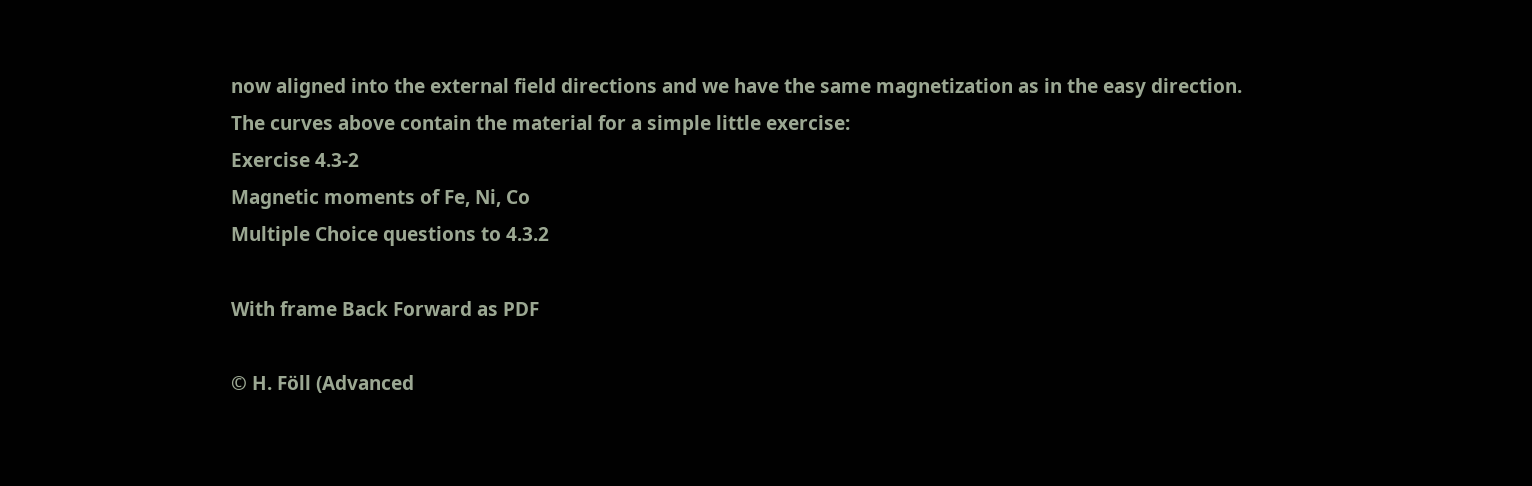now aligned into the external field directions and we have the same magnetization as in the easy direction.
The curves above contain the material for a simple little exercise:
Exercise 4.3-2
Magnetic moments of Fe, Ni, Co
Multiple Choice questions to 4.3.2

With frame Back Forward as PDF

© H. Föll (Advanced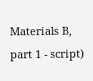Materials B, part 1 - script)